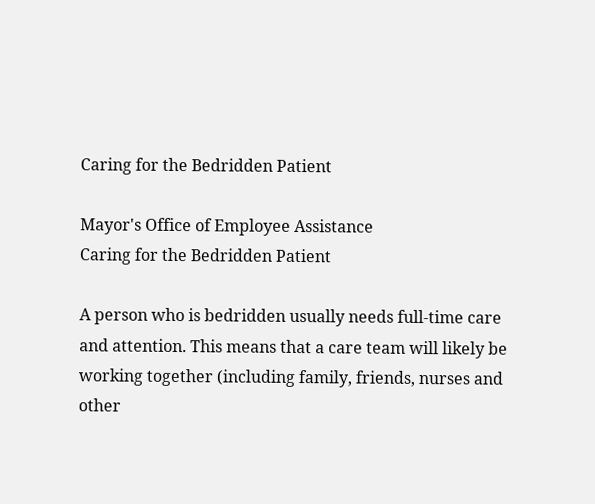Caring for the Bedridden Patient

Mayor's Office of Employee Assistance
Caring for the Bedridden Patient

A person who is bedridden usually needs full-time care and attention. This means that a care team will likely be working together (including family, friends, nurses and other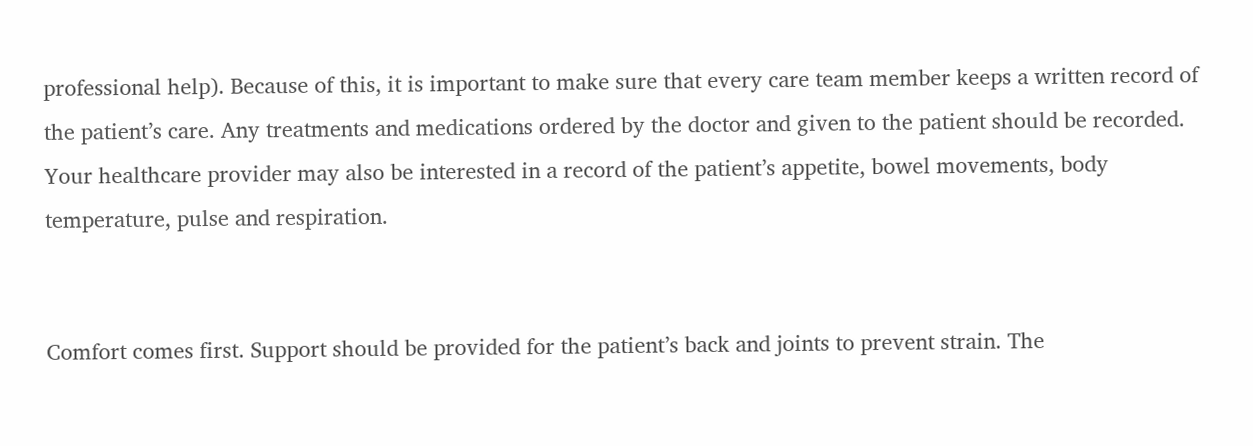professional help). Because of this, it is important to make sure that every care team member keeps a written record of the patient’s care. Any treatments and medications ordered by the doctor and given to the patient should be recorded. Your healthcare provider may also be interested in a record of the patient’s appetite, bowel movements, body temperature, pulse and respiration.


Comfort comes first. Support should be provided for the patient’s back and joints to prevent strain. The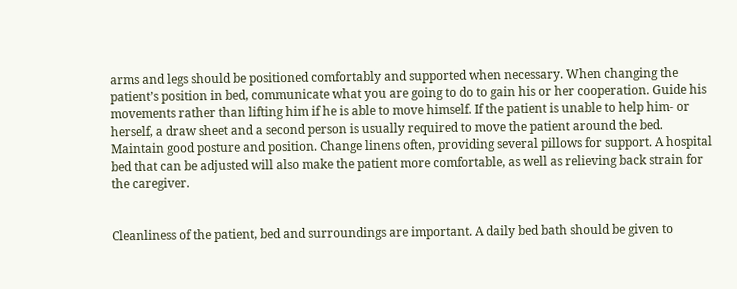arms and legs should be positioned comfortably and supported when necessary. When changing the patient’s position in bed, communicate what you are going to do to gain his or her cooperation. Guide his movements rather than lifting him if he is able to move himself. If the patient is unable to help him- or herself, a draw sheet and a second person is usually required to move the patient around the bed. Maintain good posture and position. Change linens often, providing several pillows for support. A hospital bed that can be adjusted will also make the patient more comfortable, as well as relieving back strain for the caregiver.


Cleanliness of the patient, bed and surroundings are important. A daily bed bath should be given to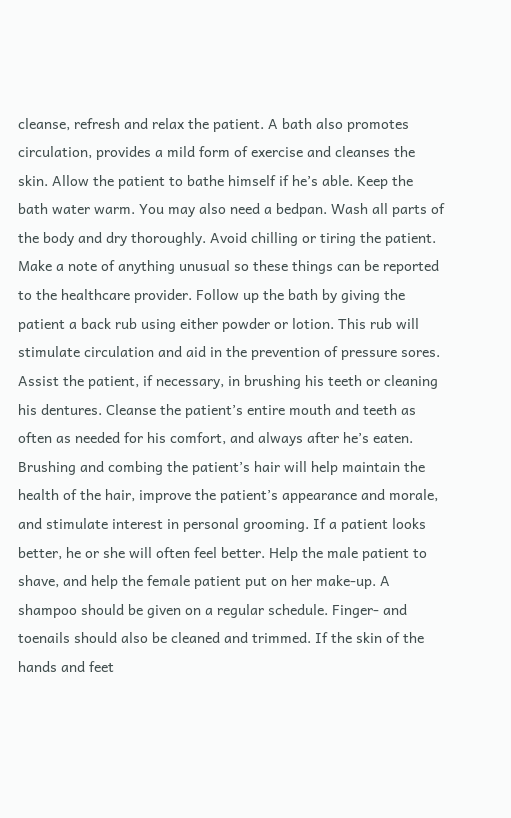cleanse, refresh and relax the patient. A bath also promotes circulation, provides a mild form of exercise and cleanses the skin. Allow the patient to bathe himself if he’s able. Keep the bath water warm. You may also need a bedpan. Wash all parts of the body and dry thoroughly. Avoid chilling or tiring the patient. Make a note of anything unusual so these things can be reported to the healthcare provider. Follow up the bath by giving the patient a back rub using either powder or lotion. This rub will stimulate circulation and aid in the prevention of pressure sores. Assist the patient, if necessary, in brushing his teeth or cleaning his dentures. Cleanse the patient’s entire mouth and teeth as often as needed for his comfort, and always after he’s eaten. Brushing and combing the patient’s hair will help maintain the health of the hair, improve the patient’s appearance and morale, and stimulate interest in personal grooming. If a patient looks better, he or she will often feel better. Help the male patient to shave, and help the female patient put on her make-up. A shampoo should be given on a regular schedule. Finger- and toenails should also be cleaned and trimmed. If the skin of the hands and feet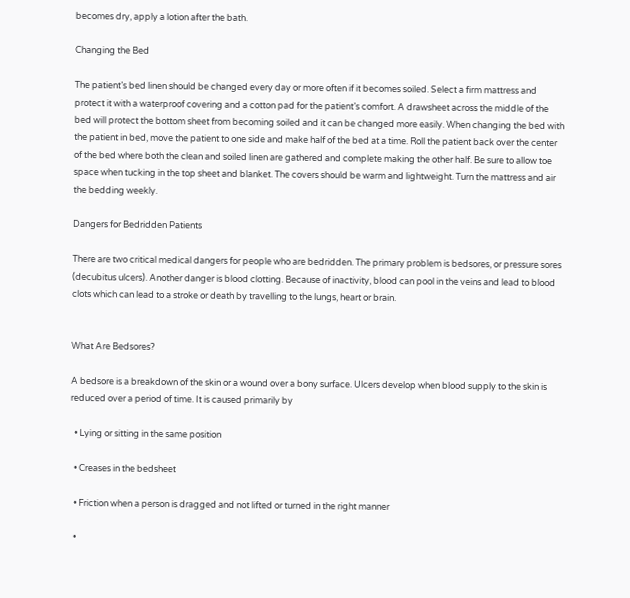becomes dry, apply a lotion after the bath.

Changing the Bed

The patient’s bed linen should be changed every day or more often if it becomes soiled. Select a firm mattress and protect it with a waterproof covering and a cotton pad for the patient’s comfort. A drawsheet across the middle of the bed will protect the bottom sheet from becoming soiled and it can be changed more easily. When changing the bed with the patient in bed, move the patient to one side and make half of the bed at a time. Roll the patient back over the center of the bed where both the clean and soiled linen are gathered and complete making the other half. Be sure to allow toe space when tucking in the top sheet and blanket. The covers should be warm and lightweight. Turn the mattress and air the bedding weekly.

Dangers for Bedridden Patients

There are two critical medical dangers for people who are bedridden. The primary problem is bedsores, or pressure sores (decubitus ulcers). Another danger is blood clotting. Because of inactivity, blood can pool in the veins and lead to blood clots which can lead to a stroke or death by travelling to the lungs, heart or brain.


What Are Bedsores?

A bedsore is a breakdown of the skin or a wound over a bony surface. Ulcers develop when blood supply to the skin is reduced over a period of time. It is caused primarily by

  • Lying or sitting in the same position

  • Creases in the bedsheet

  • Friction when a person is dragged and not lifted or turned in the right manner

  •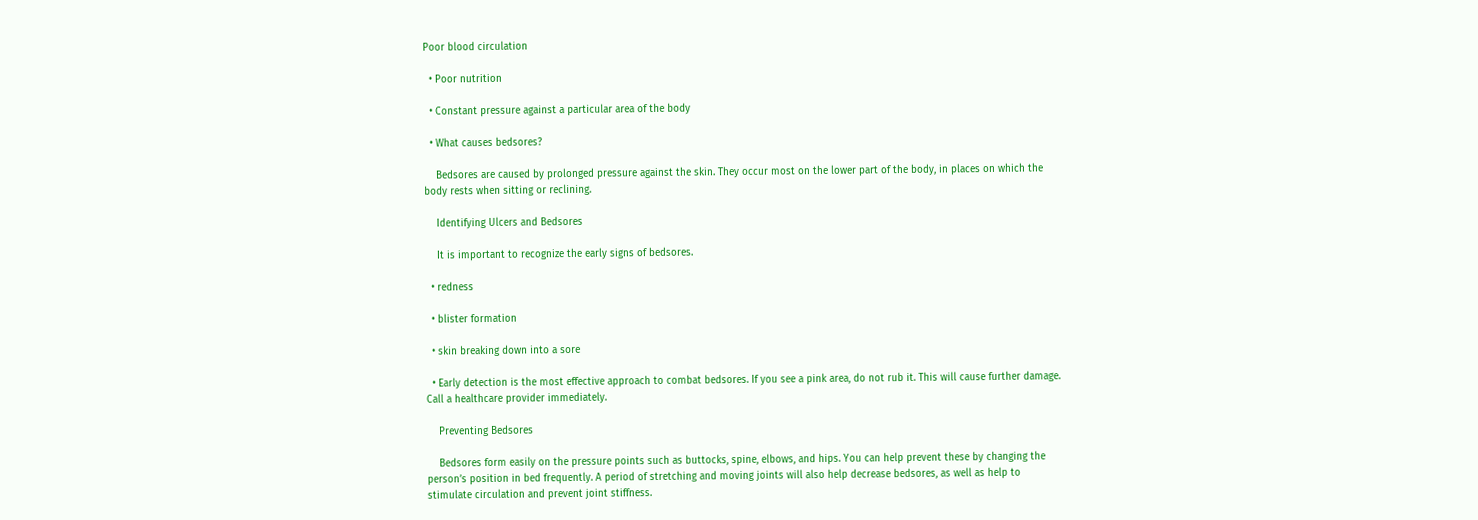Poor blood circulation

  • Poor nutrition

  • Constant pressure against a particular area of the body

  • What causes bedsores?

    Bedsores are caused by prolonged pressure against the skin. They occur most on the lower part of the body, in places on which the body rests when sitting or reclining.

    Identifying Ulcers and Bedsores

    It is important to recognize the early signs of bedsores.

  • redness

  • blister formation

  • skin breaking down into a sore

  • Early detection is the most effective approach to combat bedsores. If you see a pink area, do not rub it. This will cause further damage. Call a healthcare provider immediately.

    Preventing Bedsores

    Bedsores form easily on the pressure points such as buttocks, spine, elbows, and hips. You can help prevent these by changing the person’s position in bed frequently. A period of stretching and moving joints will also help decrease bedsores, as well as help to stimulate circulation and prevent joint stiffness.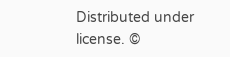Distributed under license. ©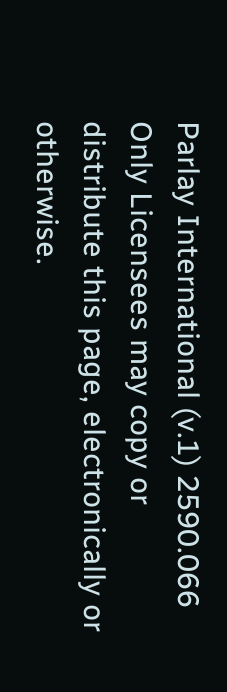Parlay International (v.1) 2590.066 Only Licensees may copy or distribute this page, electronically or otherwise.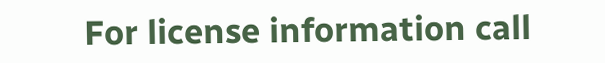For license information call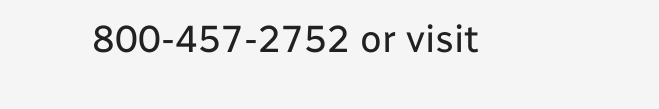800-457-2752 or visit